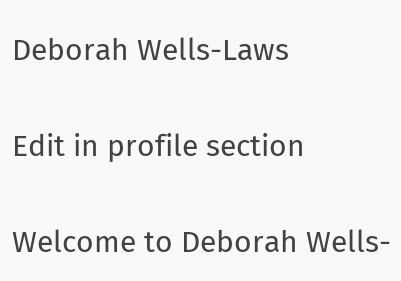Deborah Wells-Laws

Edit in profile section

Welcome to Deborah Wells-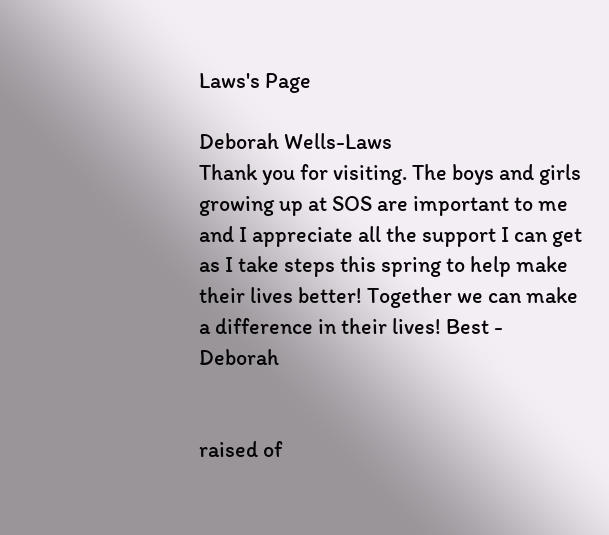Laws's Page

Deborah Wells-Laws
Thank you for visiting. The boys and girls growing up at SOS are important to me and I appreciate all the support I can get as I take steps this spring to help make their lives better! Together we can make a difference in their lives! Best - Deborah


raised of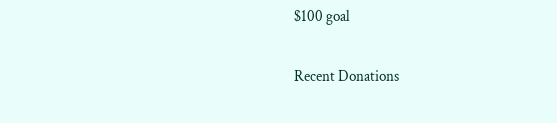$100 goal

Recent Donations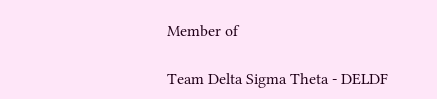Member of

Team Delta Sigma Theta - DELDF